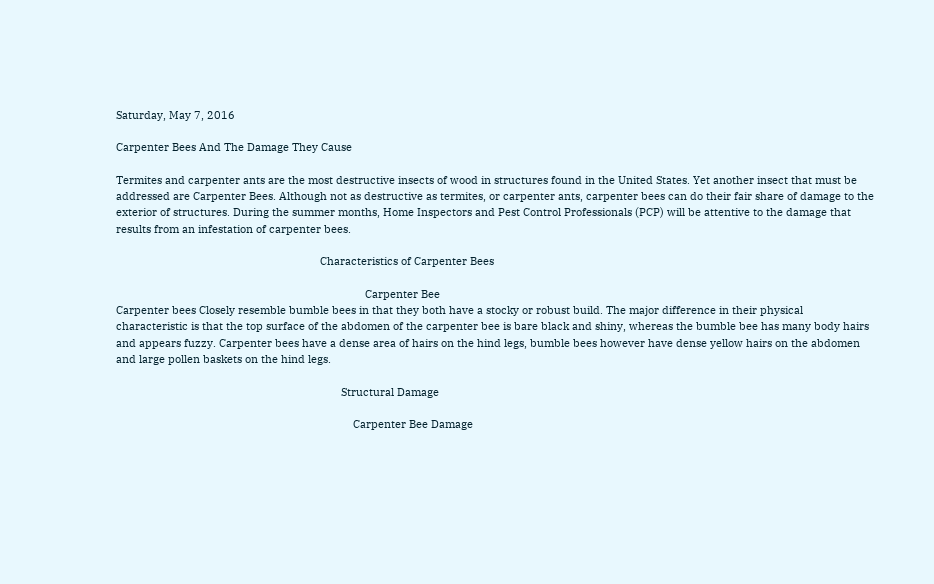Saturday, May 7, 2016

Carpenter Bees And The Damage They Cause

Termites and carpenter ants are the most destructive insects of wood in structures found in the United States. Yet another insect that must be addressed are Carpenter Bees. Although not as destructive as termites, or carpenter ants, carpenter bees can do their fair share of damage to the exterior of structures. During the summer months, Home Inspectors and Pest Control Professionals (PCP) will be attentive to the damage that results from an infestation of carpenter bees.

                                                                    Characteristics of Carpenter Bees

                                                                                   Carpenter Bee
Carpenter bees Closely resemble bumble bees in that they both have a stocky or robust build. The major difference in their physical characteristic is that the top surface of the abdomen of the carpenter bee is bare black and shiny, whereas the bumble bee has many body hairs and appears fuzzy. Carpenter bees have a dense area of hairs on the hind legs, bumble bees however have dense yellow hairs on the abdomen and large pollen baskets on the hind legs.

                                                                           Structural Damage

                                                                               Carpenter Bee Damage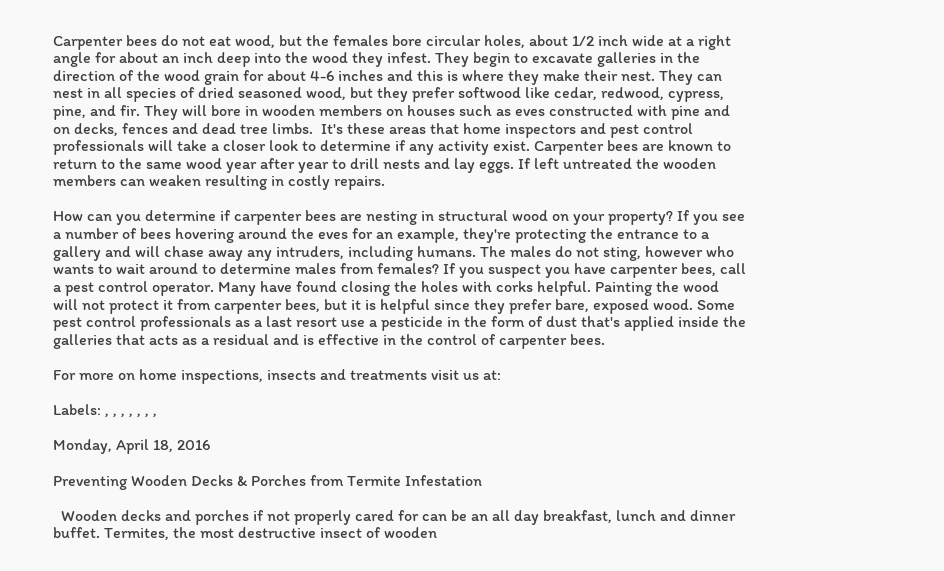Carpenter bees do not eat wood, but the females bore circular holes, about 1/2 inch wide at a right angle for about an inch deep into the wood they infest. They begin to excavate galleries in the direction of the wood grain for about 4-6 inches and this is where they make their nest. They can nest in all species of dried seasoned wood, but they prefer softwood like cedar, redwood, cypress, pine, and fir. They will bore in wooden members on houses such as eves constructed with pine and on decks, fences and dead tree limbs.  It's these areas that home inspectors and pest control professionals will take a closer look to determine if any activity exist. Carpenter bees are known to return to the same wood year after year to drill nests and lay eggs. If left untreated the wooden members can weaken resulting in costly repairs.

How can you determine if carpenter bees are nesting in structural wood on your property? If you see a number of bees hovering around the eves for an example, they're protecting the entrance to a gallery and will chase away any intruders, including humans. The males do not sting, however who wants to wait around to determine males from females? If you suspect you have carpenter bees, call a pest control operator. Many have found closing the holes with corks helpful. Painting the wood will not protect it from carpenter bees, but it is helpful since they prefer bare, exposed wood. Some pest control professionals as a last resort use a pesticide in the form of dust that's applied inside the galleries that acts as a residual and is effective in the control of carpenter bees.

For more on home inspections, insects and treatments visit us at:

Labels: , , , , , , ,

Monday, April 18, 2016

Preventing Wooden Decks & Porches from Termite Infestation

  Wooden decks and porches if not properly cared for can be an all day breakfast, lunch and dinner buffet. Termites, the most destructive insect of wooden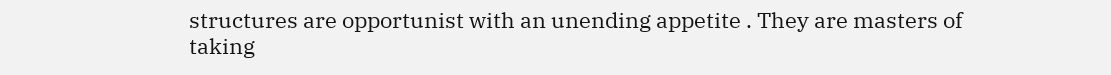structures are opportunist with an unending appetite . They are masters of taking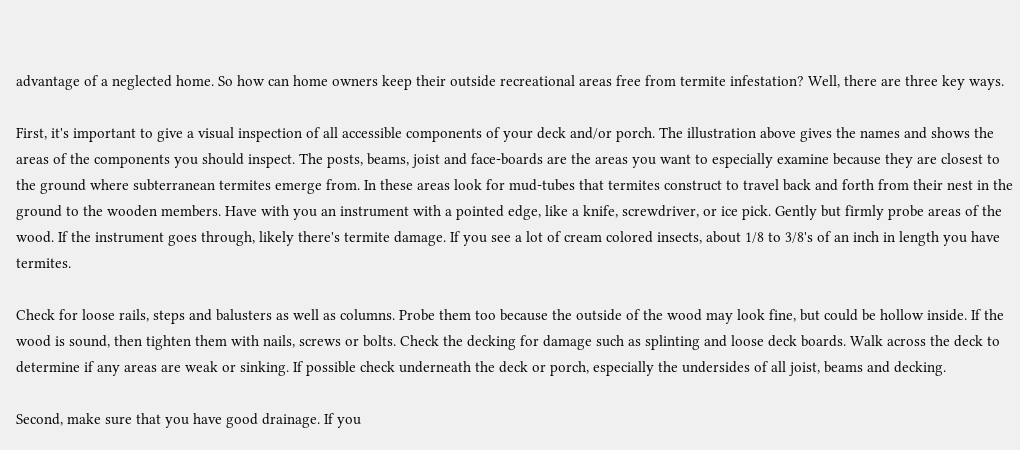advantage of a neglected home. So how can home owners keep their outside recreational areas free from termite infestation? Well, there are three key ways.

First, it's important to give a visual inspection of all accessible components of your deck and/or porch. The illustration above gives the names and shows the areas of the components you should inspect. The posts, beams, joist and face-boards are the areas you want to especially examine because they are closest to the ground where subterranean termites emerge from. In these areas look for mud-tubes that termites construct to travel back and forth from their nest in the ground to the wooden members. Have with you an instrument with a pointed edge, like a knife, screwdriver, or ice pick. Gently but firmly probe areas of the wood. If the instrument goes through, likely there's termite damage. If you see a lot of cream colored insects, about 1/8 to 3/8's of an inch in length you have termites.

Check for loose rails, steps and balusters as well as columns. Probe them too because the outside of the wood may look fine, but could be hollow inside. If the wood is sound, then tighten them with nails, screws or bolts. Check the decking for damage such as splinting and loose deck boards. Walk across the deck to determine if any areas are weak or sinking. If possible check underneath the deck or porch, especially the undersides of all joist, beams and decking.

Second, make sure that you have good drainage. If you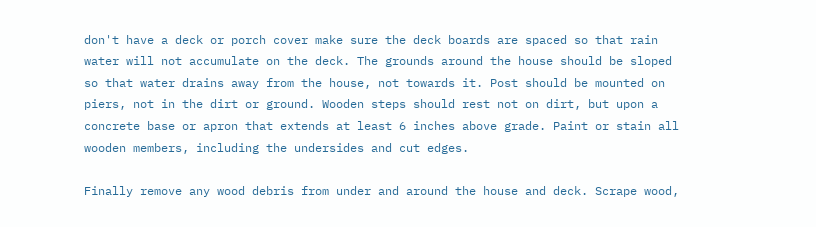don't have a deck or porch cover make sure the deck boards are spaced so that rain water will not accumulate on the deck. The grounds around the house should be sloped so that water drains away from the house, not towards it. Post should be mounted on piers, not in the dirt or ground. Wooden steps should rest not on dirt, but upon a concrete base or apron that extends at least 6 inches above grade. Paint or stain all wooden members, including the undersides and cut edges.

Finally remove any wood debris from under and around the house and deck. Scrape wood,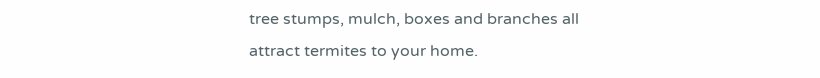tree stumps, mulch, boxes and branches all attract termites to your home.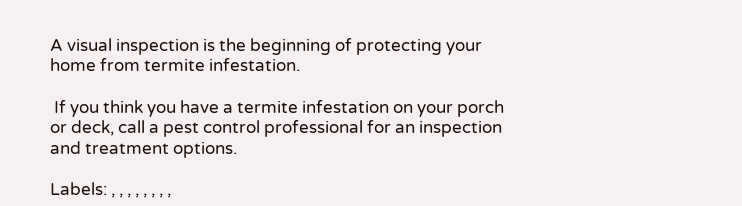A visual inspection is the beginning of protecting your home from termite infestation.

 If you think you have a termite infestation on your porch or deck, call a pest control professional for an inspection and treatment options.

Labels: , , , , , , , ,